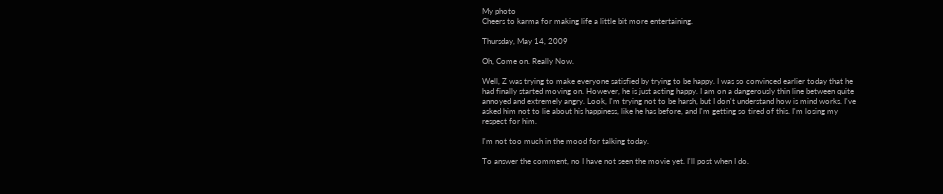My photo
Cheers to karma for making life a little bit more entertaining.

Thursday, May 14, 2009

Oh, Come on. Really Now.

Well, Z was trying to make everyone satisfied by trying to be happy. I was so convinced earlier today that he had finally started moving on. However, he is just acting happy. I am on a dangerously thin line between quite annoyed and extremely angry. Look, I'm trying not to be harsh, but I don't understand how is mind works. I've asked him not to lie about his happiness, like he has before, and I'm getting so tired of this. I'm losing my respect for him.

I'm not too much in the mood for talking today.

To answer the comment, no I have not seen the movie yet. I'll post when I do.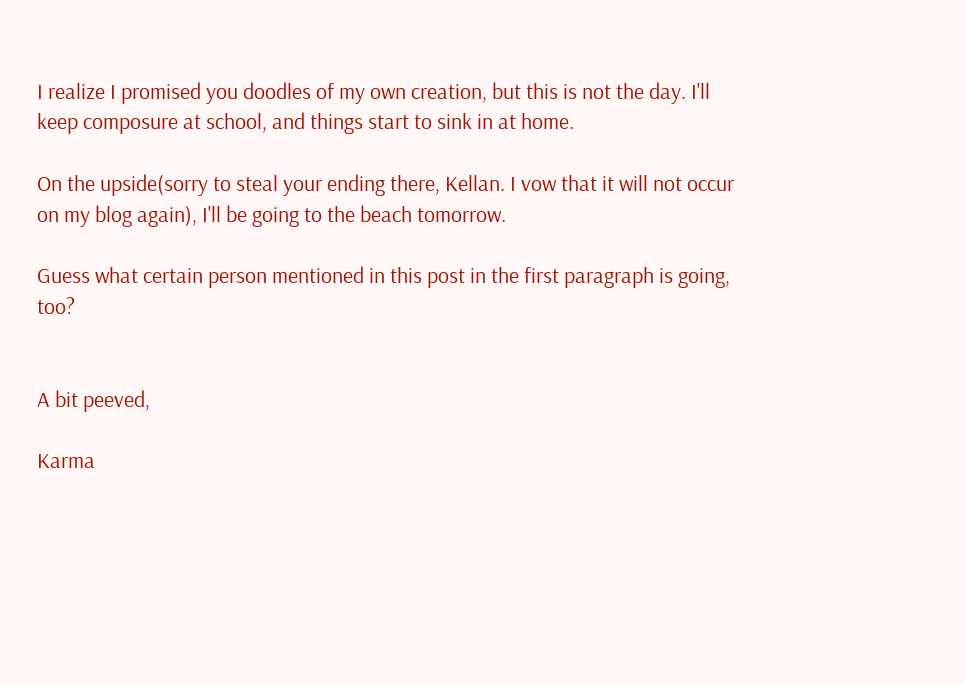I realize I promised you doodles of my own creation, but this is not the day. I'll keep composure at school, and things start to sink in at home.

On the upside(sorry to steal your ending there, Kellan. I vow that it will not occur on my blog again), I'll be going to the beach tomorrow.

Guess what certain person mentioned in this post in the first paragraph is going, too?


A bit peeved,

Karma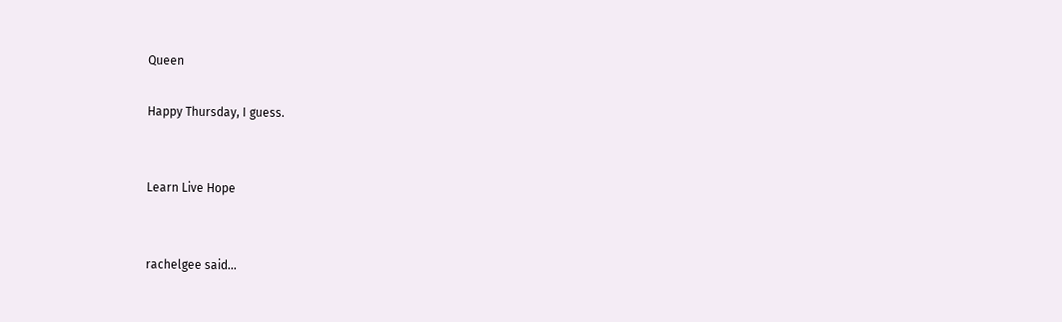Queen

Happy Thursday, I guess.


Learn Live Hope


rachelgee said...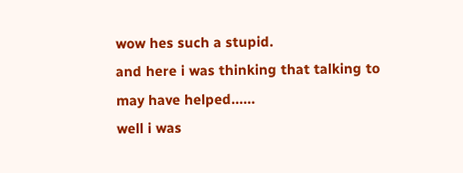wow hes such a stupid.
and here i was thinking that talking to may have helped......
well i was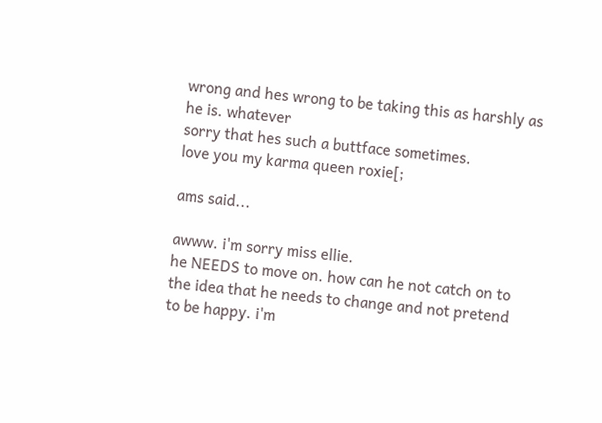wrong and hes wrong to be taking this as harshly as he is. whatever
sorry that hes such a buttface sometimes.
love you my karma queen roxie[;

ams said...

awww. i'm sorry miss ellie.
he NEEDS to move on. how can he not catch on to the idea that he needs to change and not pretend to be happy. i'm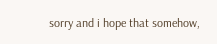sorry and i hope that somehow,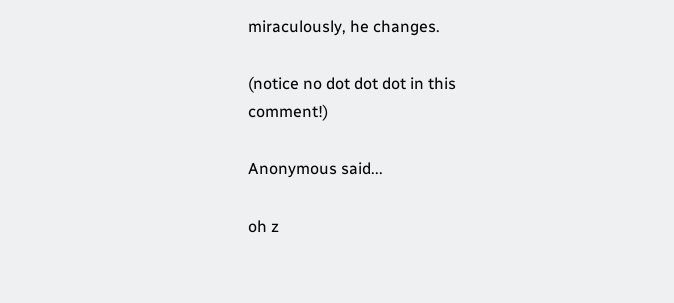miraculously, he changes.

(notice no dot dot dot in this comment!)

Anonymous said...

oh z